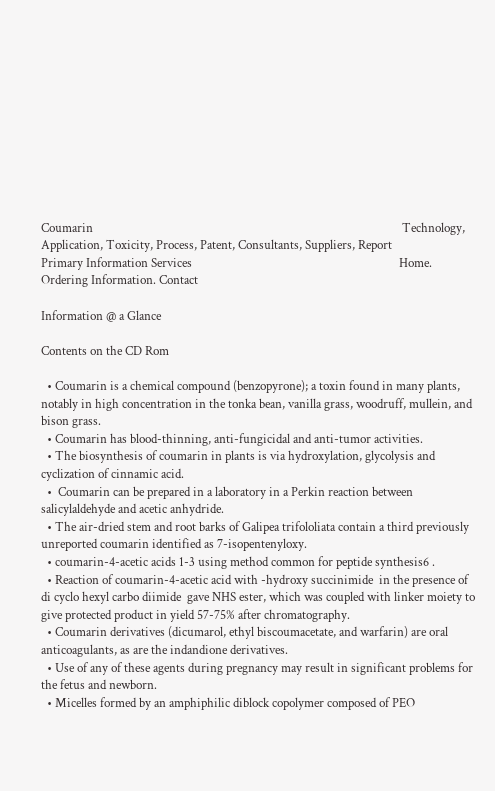Coumarin                                                                                                       Technology, Application, Toxicity, Process, Patent, Consultants, Suppliers, Report                                                    Primary Information Services                                                                     Home. Ordering Information. Contact

Information @ a Glance

Contents on the CD Rom

  • Coumarin is a chemical compound (benzopyrone); a toxin found in many plants, notably in high concentration in the tonka bean, vanilla grass, woodruff, mullein, and bison grass.
  • Coumarin has blood-thinning, anti-fungicidal and anti-tumor activities.
  • The biosynthesis of coumarin in plants is via hydroxylation, glycolysis and cyclization of cinnamic acid.
  •  Coumarin can be prepared in a laboratory in a Perkin reaction between salicylaldehyde and acetic anhydride.
  • The air-dried stem and root barks of Galipea trifololiata contain a third previously unreported coumarin identified as 7-isopentenyloxy.
  • coumarin-4-acetic acids 1-3 using method common for peptide synthesis6 .
  • Reaction of coumarin-4-acetic acid with -hydroxy succinimide  in the presence of di cyclo hexyl carbo diimide  gave NHS ester, which was coupled with linker moiety to give protected product in yield 57-75% after chromatography.
  • Coumarin derivatives (dicumarol, ethyl biscoumacetate, and warfarin) are oral anticoagulants, as are the indandione derivatives.
  • Use of any of these agents during pregnancy may result in significant problems for the fetus and newborn.
  • Micelles formed by an amphiphilic diblock copolymer composed of PEO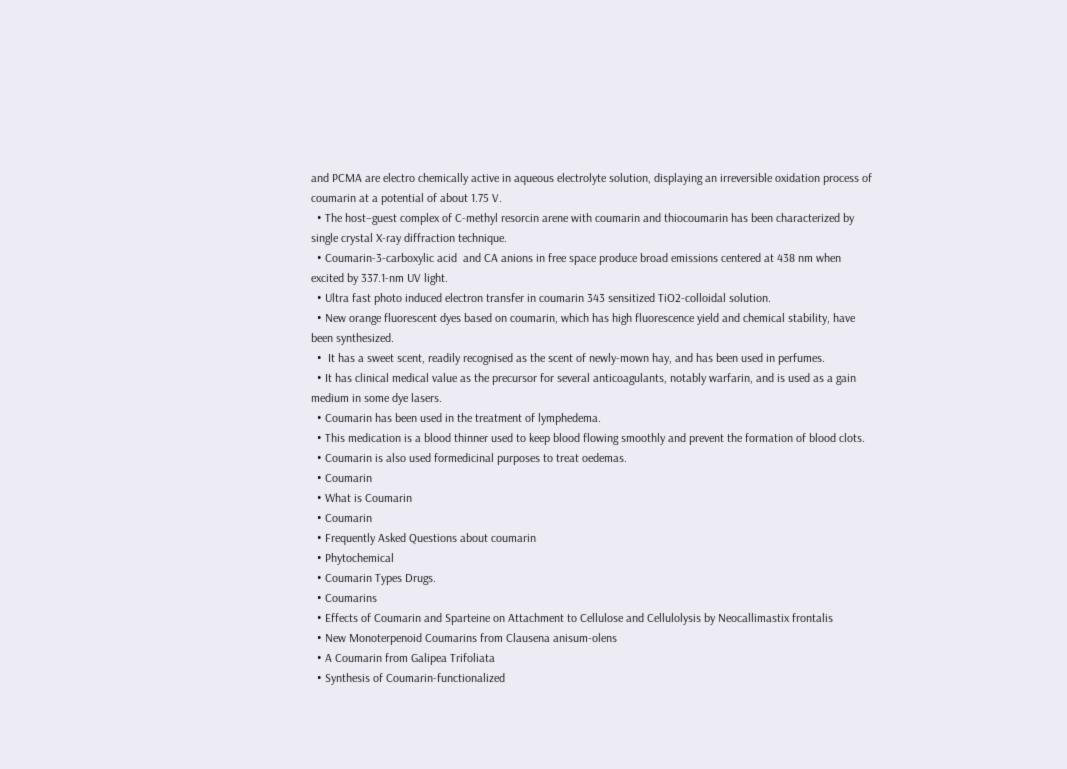and PCMA are electro chemically active in aqueous electrolyte solution, displaying an irreversible oxidation process of coumarin at a potential of about 1.75 V.
  • The host–guest complex of C-methyl resorcin arene with coumarin and thiocoumarin has been characterized by single crystal X-ray diffraction technique.
  • Coumarin-3-carboxylic acid  and CA anions in free space produce broad emissions centered at 438 nm when excited by 337.1-nm UV light.
  • Ultra fast photo induced electron transfer in coumarin 343 sensitized TiO2-colloidal solution.
  • New orange fluorescent dyes based on coumarin, which has high fluorescence yield and chemical stability, have been synthesized.
  •  It has a sweet scent, readily recognised as the scent of newly-mown hay, and has been used in perfumes.
  • It has clinical medical value as the precursor for several anticoagulants, notably warfarin, and is used as a gain medium in some dye lasers.
  • Coumarin has been used in the treatment of lymphedema.
  • This medication is a blood thinner used to keep blood flowing smoothly and prevent the formation of blood clots.
  • Coumarin is also used formedicinal purposes to treat oedemas.
  • Coumarin
  • What is Coumarin
  • Coumarin
  • Frequently Asked Questions about coumarin
  • Phytochemical
  • Coumarin Types Drugs.
  • Coumarins
  • Effects of Coumarin and Sparteine on Attachment to Cellulose and Cellulolysis by Neocallimastix frontalis
  • New Monoterpenoid Coumarins from Clausena anisum-olens
  • A Coumarin from Galipea Trifoliata
  • Synthesis of Coumarin-functionalized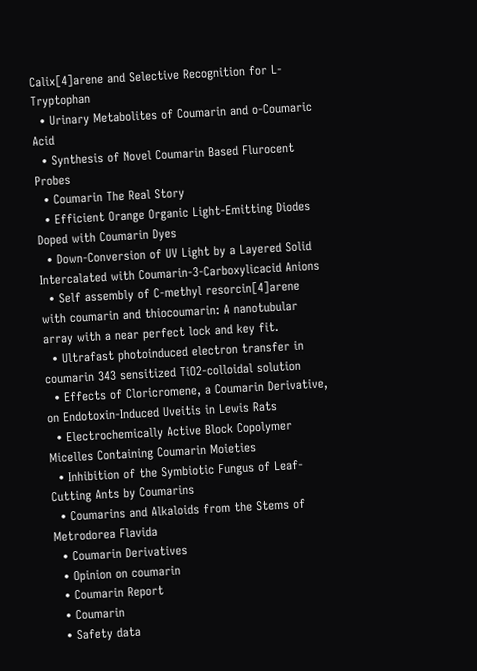Calix[4]arene and Selective Recognition for L-Tryptophan
  • Urinary Metabolites of Coumarin and o-Coumaric Acid
  • Synthesis of Novel Coumarin Based Flurocent Probes
  • Coumarin The Real Story
  • Efficient Orange Organic Light-Emitting Diodes Doped with Coumarin Dyes
  • Down-Conversion of UV Light by a Layered Solid Intercalated with Coumarin-3-Carboxylicacid Anions
  • Self assembly of C-methyl resorcin[4]arene with coumarin and thiocoumarin: A nanotubular array with a near perfect lock and key fit.
  • Ultrafast photoinduced electron transfer in coumarin 343 sensitized TiO2-colloidal solution
  • Effects of Cloricromene, a Coumarin Derivative, on Endotoxin-Induced Uveitis in Lewis Rats
  • Electrochemically Active Block Copolymer Micelles Containing Coumarin Moieties
  • Inhibition of the Symbiotic Fungus of Leaf-Cutting Ants by Coumarins
  • Coumarins and Alkaloids from the Stems of Metrodorea Flavida
  • Coumarin Derivatives
  • Opinion on coumarin
  • Coumarin Report
  • Coumarin
  • Safety data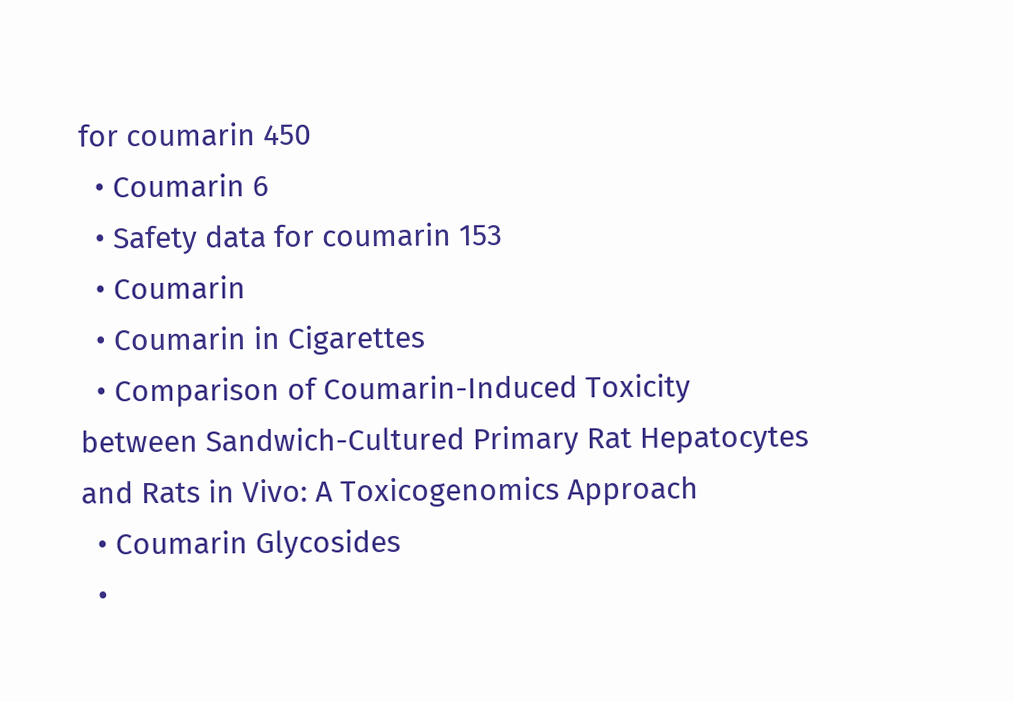for coumarin 450
  • Coumarin 6
  • Safety data for coumarin 153
  • Coumarin
  • Coumarin in Cigarettes
  • Comparison of Coumarin-Induced Toxicity between Sandwich-Cultured Primary Rat Hepatocytes and Rats in Vivo: A Toxicogenomics Approach
  • Coumarin Glycosides
  •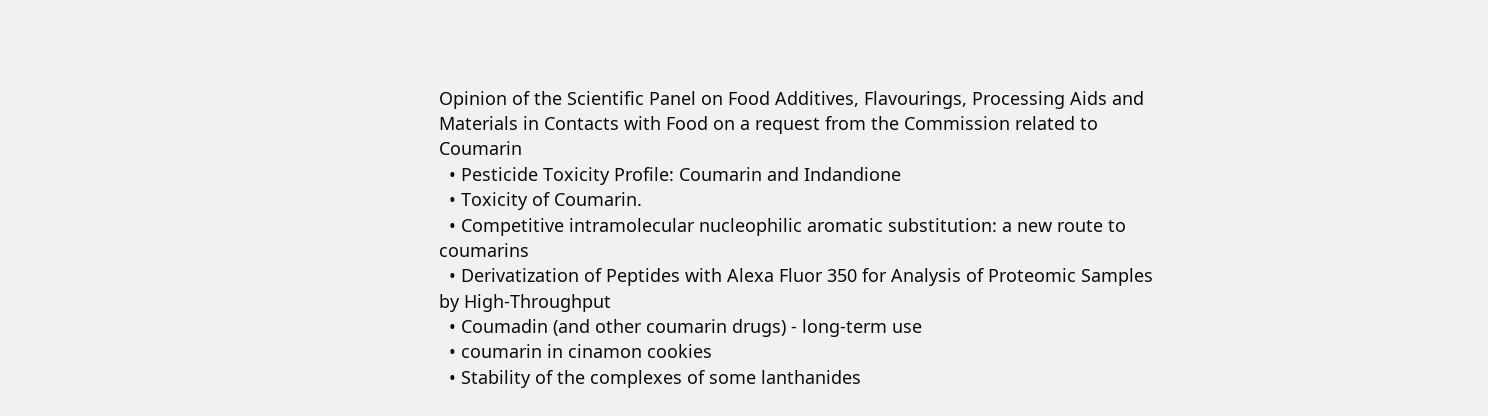Opinion of the Scientific Panel on Food Additives, Flavourings, Processing Aids and Materials in Contacts with Food on a request from the Commission related to Coumarin
  • Pesticide Toxicity Profile: Coumarin and Indandione
  • Toxicity of Coumarin.
  • Competitive intramolecular nucleophilic aromatic substitution: a new route to coumarins
  • Derivatization of Peptides with Alexa Fluor 350 for Analysis of Proteomic Samples by High-Throughput
  • Coumadin (and other coumarin drugs) - long-term use
  • coumarin in cinamon cookies
  • Stability of the complexes of some lanthanides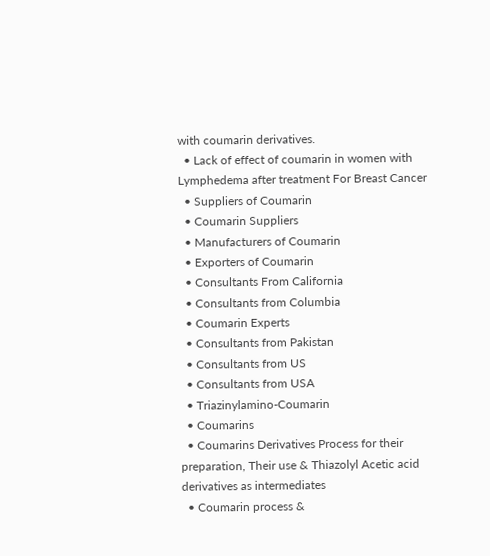with coumarin derivatives.
  • Lack of effect of coumarin in women with Lymphedema after treatment For Breast Cancer
  • Suppliers of Coumarin
  • Coumarin Suppliers
  • Manufacturers of Coumarin
  • Exporters of Coumarin
  • Consultants From California
  • Consultants from Columbia
  • Coumarin Experts
  • Consultants from Pakistan
  • Consultants from US
  • Consultants from USA
  • Triazinylamino-Coumarin
  • Coumarins
  • Coumarins Derivatives Process for their preparation, Their use & Thiazolyl Acetic acid derivatives as intermediates
  • Coumarin process &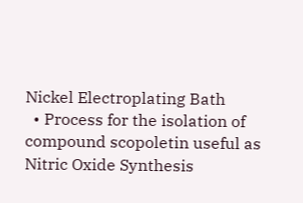Nickel Electroplating Bath
  • Process for the isolation of compound scopoletin useful as Nitric Oxide Synthesis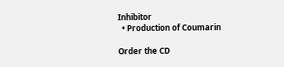Inhibitor
  • Production of Coumarin

Order the CD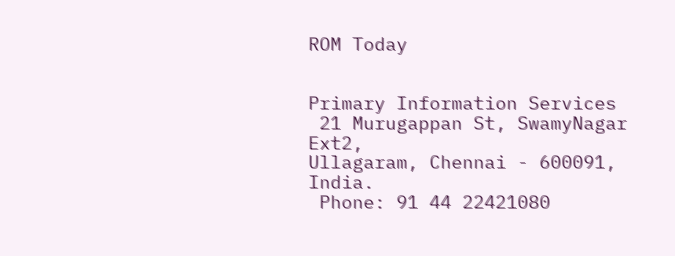ROM Today


Primary Information Services
 21 Murugappan St, SwamyNagar Ext2,
Ullagaram, Chennai - 600091, India.
 Phone: 91 44 22421080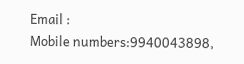Email :
Mobile numbers:9940043898,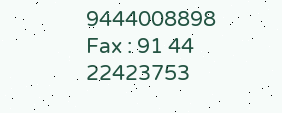9444008898  Fax : 91 44 22423753